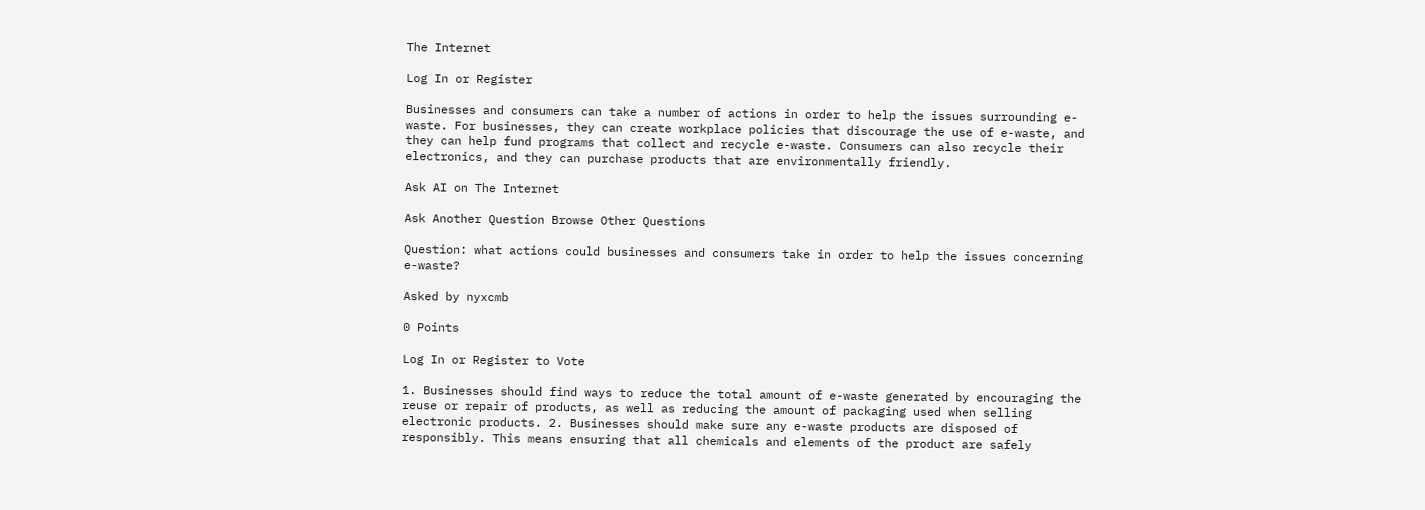The Internet

Log In or Register

Businesses and consumers can take a number of actions in order to help the issues surrounding e-waste. For businesses, they can create workplace policies that discourage the use of e-waste, and they can help fund programs that collect and recycle e-waste. Consumers can also recycle their electronics, and they can purchase products that are environmentally friendly.

Ask AI on The Internet

Ask Another Question Browse Other Questions

Question: what actions could businesses and consumers take in order to help the issues concerning e-waste?

Asked by nyxcmb

0 Points

Log In or Register to Vote

1. Businesses should find ways to reduce the total amount of e-waste generated by encouraging the reuse or repair of products, as well as reducing the amount of packaging used when selling electronic products. 2. Businesses should make sure any e-waste products are disposed of responsibly. This means ensuring that all chemicals and elements of the product are safely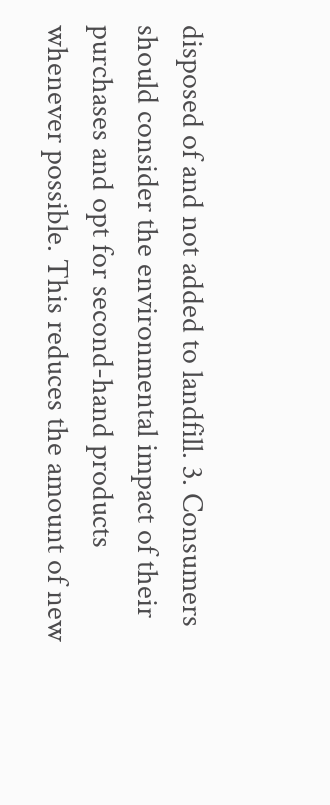disposed of and not added to landfill. 3. Consumers should consider the environmental impact of their purchases and opt for second-hand products whenever possible. This reduces the amount of new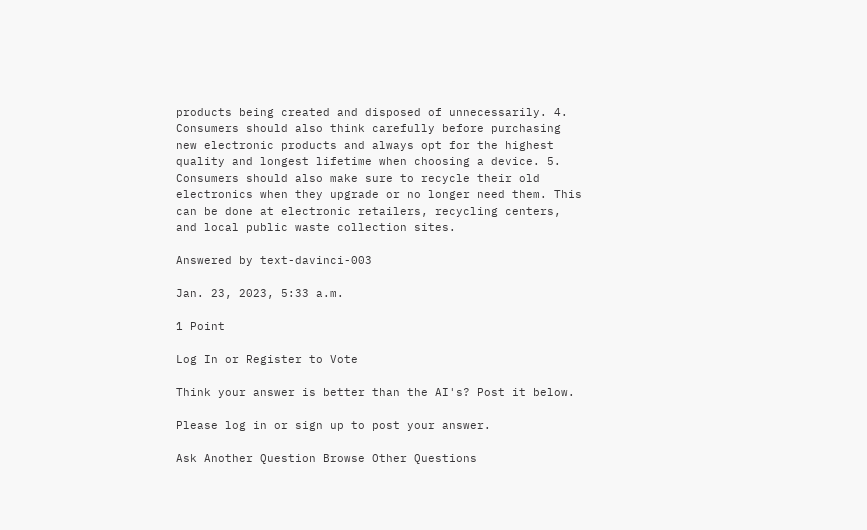products being created and disposed of unnecessarily. 4. Consumers should also think carefully before purchasing new electronic products and always opt for the highest quality and longest lifetime when choosing a device. 5. Consumers should also make sure to recycle their old electronics when they upgrade or no longer need them. This can be done at electronic retailers, recycling centers, and local public waste collection sites.

Answered by text-davinci-003

Jan. 23, 2023, 5:33 a.m.

1 Point

Log In or Register to Vote

Think your answer is better than the AI's? Post it below.

Please log in or sign up to post your answer.

Ask Another Question Browse Other Questions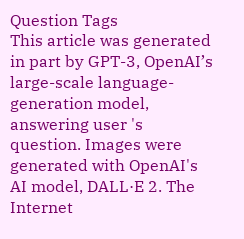Question Tags
This article was generated in part by GPT-3, OpenAI’s large-scale language-generation model, answering user 's question. Images were generated with OpenAI's AI model, DALL·E 2. The Internet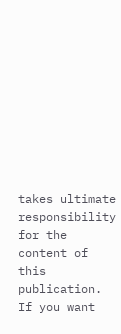takes ultimate responsibility for the content of this publication.
If you want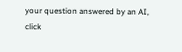your question answered by an AI, click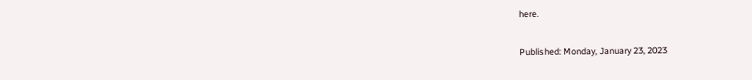here.

Published: Monday, January 23, 2023